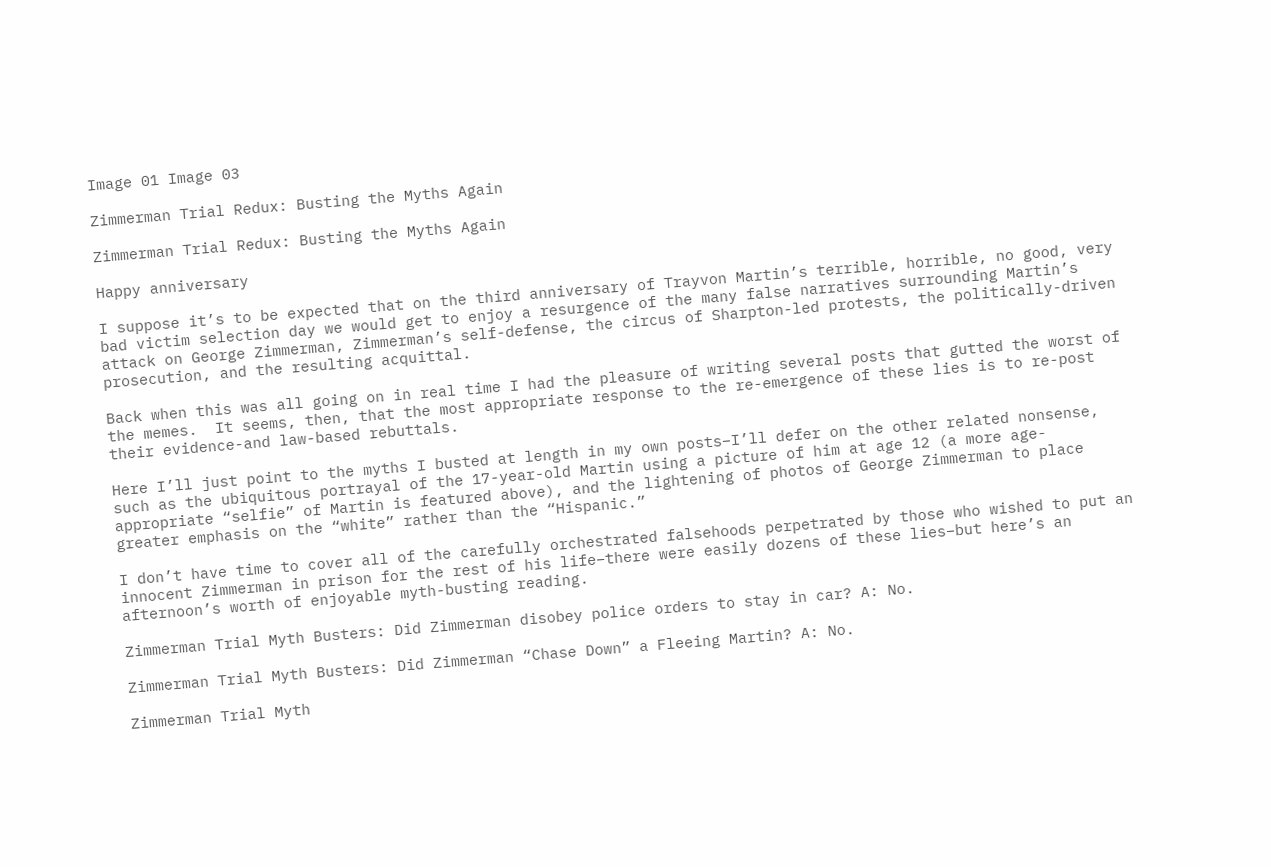Image 01 Image 03

Zimmerman Trial Redux: Busting the Myths Again

Zimmerman Trial Redux: Busting the Myths Again

Happy anniversary

I suppose it’s to be expected that on the third anniversary of Trayvon Martin’s terrible, horrible, no good, very bad victim selection day we would get to enjoy a resurgence of the many false narratives surrounding Martin’s attack on George Zimmerman, Zimmerman’s self-defense, the circus of Sharpton-led protests, the politically-driven prosecution, and the resulting acquittal.

Back when this was all going on in real time I had the pleasure of writing several posts that gutted the worst of the memes.  It seems, then, that the most appropriate response to the re-emergence of these lies is to re-post their evidence-and law-based rebuttals.

Here I’ll just point to the myths I busted at length in my own posts–I’ll defer on the other related nonsense, such as the ubiquitous portrayal of the 17-year-old Martin using a picture of him at age 12 (a more age-appropriate “selfie” of Martin is featured above), and the lightening of photos of George Zimmerman to place greater emphasis on the “white” rather than the “Hispanic.”

I don’t have time to cover all of the carefully orchestrated falsehoods perpetrated by those who wished to put an innocent Zimmerman in prison for the rest of his life–there were easily dozens of these lies–but here’s an afternoon’s worth of enjoyable myth-busting reading.

Zimmerman Trial Myth Busters: Did Zimmerman disobey police orders to stay in car? A: No.

Zimmerman Trial Myth Busters: Did Zimmerman “Chase Down” a Fleeing Martin? A: No.

Zimmerman Trial Myth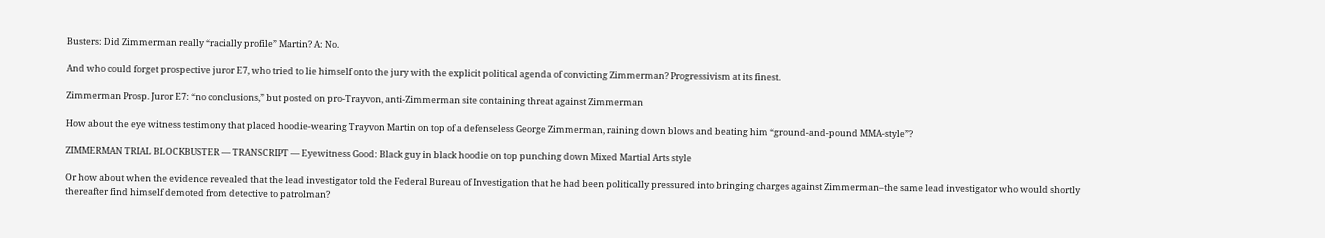Busters: Did Zimmerman really “racially profile” Martin? A: No.

And who could forget prospective juror E7, who tried to lie himself onto the jury with the explicit political agenda of convicting Zimmerman? Progressivism at its finest.

Zimmerman Prosp. Juror E7: “no conclusions,” but posted on pro-Trayvon, anti-Zimmerman site containing threat against Zimmerman

How about the eye witness testimony that placed hoodie-wearing Trayvon Martin on top of a defenseless George Zimmerman, raining down blows and beating him “ground-and-pound MMA-style”?

ZIMMERMAN TRIAL BLOCKBUSTER — TRANSCRIPT — Eyewitness Good: Black guy in black hoodie on top punching down Mixed Martial Arts style

Or how about when the evidence revealed that the lead investigator told the Federal Bureau of Investigation that he had been politically pressured into bringing charges against Zimmerman–the same lead investigator who would shortly thereafter find himself demoted from detective to patrolman?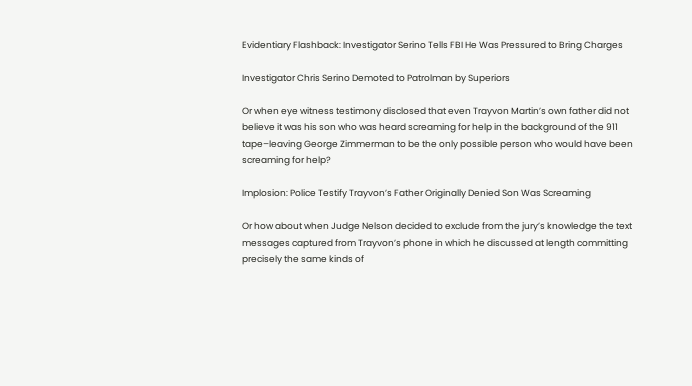Evidentiary Flashback: Investigator Serino Tells FBI He Was Pressured to Bring Charges

Investigator Chris Serino Demoted to Patrolman by Superiors

Or when eye witness testimony disclosed that even Trayvon Martin’s own father did not believe it was his son who was heard screaming for help in the background of the 911 tape–leaving George Zimmerman to be the only possible person who would have been screaming for help?

Implosion: Police Testify Trayvon’s Father Originally Denied Son Was Screaming

Or how about when Judge Nelson decided to exclude from the jury’s knowledge the text messages captured from Trayvon’s phone in which he discussed at length committing precisely the same kinds of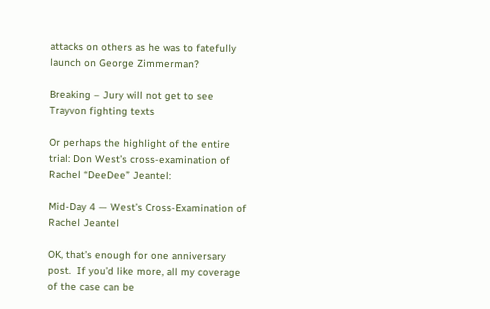attacks on others as he was to fatefully launch on George Zimmerman?

Breaking – Jury will not get to see Trayvon fighting texts

Or perhaps the highlight of the entire trial: Don West’s cross-examination of Rachel “DeeDee” Jeantel:

Mid-Day 4 — West’s Cross-Examination of Rachel Jeantel

OK, that’s enough for one anniversary post.  If you’d like more, all my coverage of the case can be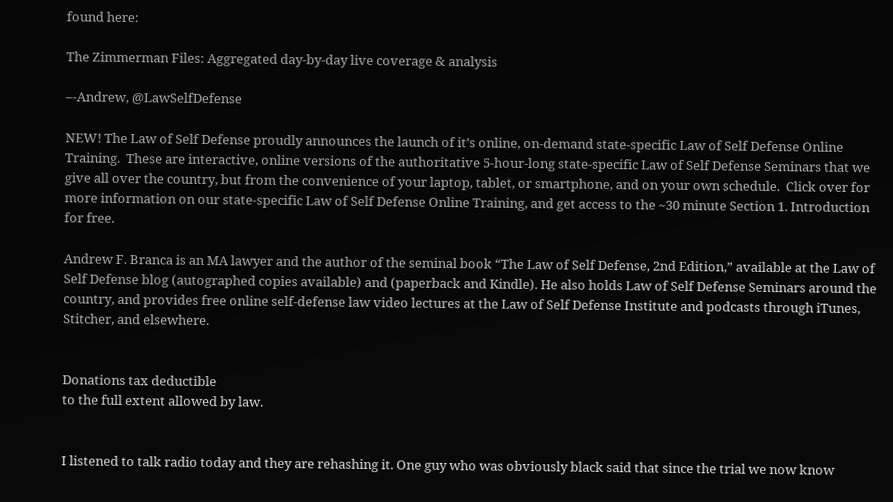found here:

The Zimmerman Files: Aggregated day-by-day live coverage & analysis

–-Andrew, @LawSelfDefense

NEW! The Law of Self Defense proudly announces the launch of it’s online, on-demand state-specific Law of Self Defense Online Training.  These are interactive, online versions of the authoritative 5-hour-long state-specific Law of Self Defense Seminars that we give all over the country, but from the convenience of your laptop, tablet, or smartphone, and on your own schedule.  Click over for more information on our state-specific Law of Self Defense Online Training, and get access to the ~30 minute Section 1. Introduction for free.

Andrew F. Branca is an MA lawyer and the author of the seminal book “The Law of Self Defense, 2nd Edition,” available at the Law of Self Defense blog (autographed copies available) and (paperback and Kindle). He also holds Law of Self Defense Seminars around the country, and provides free online self-defense law video lectures at the Law of Self Defense Institute and podcasts through iTunes, Stitcher, and elsewhere.


Donations tax deductible
to the full extent allowed by law.


I listened to talk radio today and they are rehashing it. One guy who was obviously black said that since the trial we now know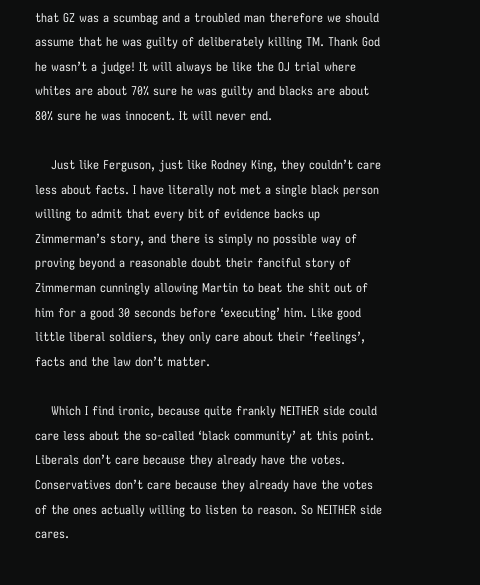that GZ was a scumbag and a troubled man therefore we should assume that he was guilty of deliberately killing TM. Thank God he wasn’t a judge! It will always be like the OJ trial where whites are about 70% sure he was guilty and blacks are about 80% sure he was innocent. It will never end.

    Just like Ferguson, just like Rodney King, they couldn’t care less about facts. I have literally not met a single black person willing to admit that every bit of evidence backs up Zimmerman’s story, and there is simply no possible way of proving beyond a reasonable doubt their fanciful story of Zimmerman cunningly allowing Martin to beat the shit out of him for a good 30 seconds before ‘executing’ him. Like good little liberal soldiers, they only care about their ‘feelings’, facts and the law don’t matter.

    Which I find ironic, because quite frankly NEITHER side could care less about the so-called ‘black community’ at this point. Liberals don’t care because they already have the votes. Conservatives don’t care because they already have the votes of the ones actually willing to listen to reason. So NEITHER side cares.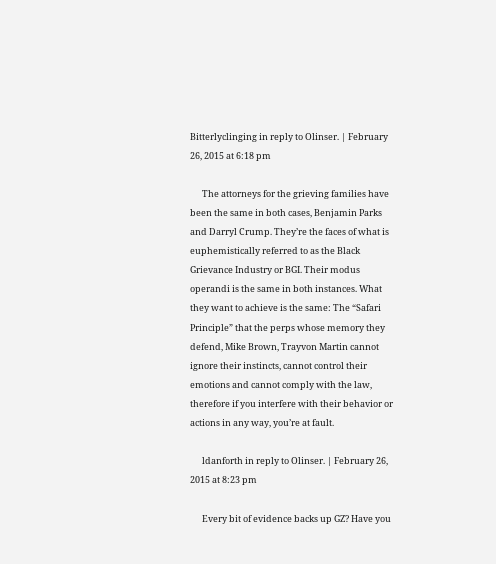Bitterlyclinging in reply to Olinser. | February 26, 2015 at 6:18 pm

      The attorneys for the grieving families have been the same in both cases, Benjamin Parks and Darryl Crump. They’re the faces of what is euphemistically referred to as the Black Grievance Industry or BGI. Their modus operandi is the same in both instances. What they want to achieve is the same: The “Safari Principle” that the perps whose memory they defend, Mike Brown, Trayvon Martin cannot ignore their instincts, cannot control their emotions and cannot comply with the law, therefore if you interfere with their behavior or actions in any way, you’re at fault.

      ldanforth in reply to Olinser. | February 26, 2015 at 8:23 pm

      Every bit of evidence backs up GZ? Have you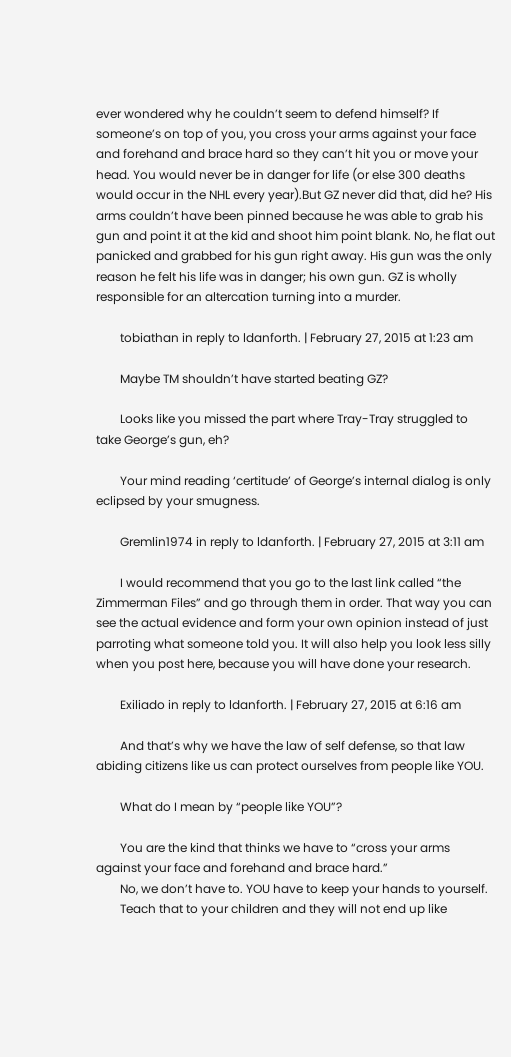ever wondered why he couldn’t seem to defend himself? If someone’s on top of you, you cross your arms against your face and forehand and brace hard so they can’t hit you or move your head. You would never be in danger for life (or else 300 deaths would occur in the NHL every year).But GZ never did that, did he? His arms couldn’t have been pinned because he was able to grab his gun and point it at the kid and shoot him point blank. No, he flat out panicked and grabbed for his gun right away. His gun was the only reason he felt his life was in danger; his own gun. GZ is wholly responsible for an altercation turning into a murder.

        tobiathan in reply to ldanforth. | February 27, 2015 at 1:23 am

        Maybe TM shouldn’t have started beating GZ?

        Looks like you missed the part where Tray-Tray struggled to take George’s gun, eh?

        Your mind reading ‘certitude’ of George’s internal dialog is only eclipsed by your smugness.

        Gremlin1974 in reply to ldanforth. | February 27, 2015 at 3:11 am

        I would recommend that you go to the last link called “the Zimmerman Files” and go through them in order. That way you can see the actual evidence and form your own opinion instead of just parroting what someone told you. It will also help you look less silly when you post here, because you will have done your research.

        Exiliado in reply to ldanforth. | February 27, 2015 at 6:16 am

        And that’s why we have the law of self defense, so that law abiding citizens like us can protect ourselves from people like YOU.

        What do I mean by “people like YOU”?

        You are the kind that thinks we have to “cross your arms against your face and forehand and brace hard.”
        No, we don’t have to. YOU have to keep your hands to yourself.
        Teach that to your children and they will not end up like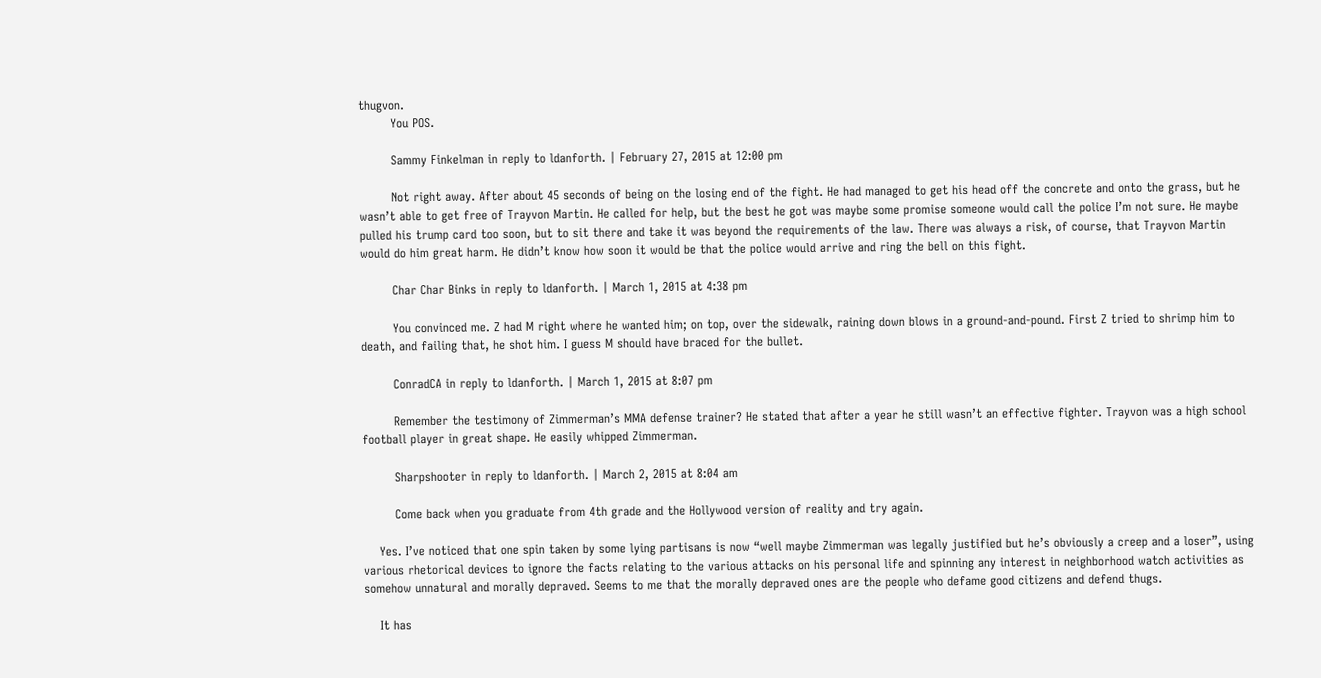thugvon.
        You POS.

        Sammy Finkelman in reply to ldanforth. | February 27, 2015 at 12:00 pm

        Not right away. After about 45 seconds of being on the losing end of the fight. He had managed to get his head off the concrete and onto the grass, but he wasn’t able to get free of Trayvon Martin. He called for help, but the best he got was maybe some promise someone would call the police I’m not sure. He maybe pulled his trump card too soon, but to sit there and take it was beyond the requirements of the law. There was always a risk, of course, that Trayvon Martin would do him great harm. He didn’t know how soon it would be that the police would arrive and ring the bell on this fight.

        Char Char Binks in reply to ldanforth. | March 1, 2015 at 4:38 pm

        You convinced me. Z had M right where he wanted him; on top, over the sidewalk, raining down blows in a ground-and-pound. First Z tried to shrimp him to death, and failing that, he shot him. I guess M should have braced for the bullet.

        ConradCA in reply to ldanforth. | March 1, 2015 at 8:07 pm

        Remember the testimony of Zimmerman’s MMA defense trainer? He stated that after a year he still wasn’t an effective fighter. Trayvon was a high school football player in great shape. He easily whipped Zimmerman.

        Sharpshooter in reply to ldanforth. | March 2, 2015 at 8:04 am

        Come back when you graduate from 4th grade and the Hollywood version of reality and try again.

    Yes. I’ve noticed that one spin taken by some lying partisans is now “well maybe Zimmerman was legally justified but he’s obviously a creep and a loser”, using various rhetorical devices to ignore the facts relating to the various attacks on his personal life and spinning any interest in neighborhood watch activities as somehow unnatural and morally depraved. Seems to me that the morally depraved ones are the people who defame good citizens and defend thugs.

    It has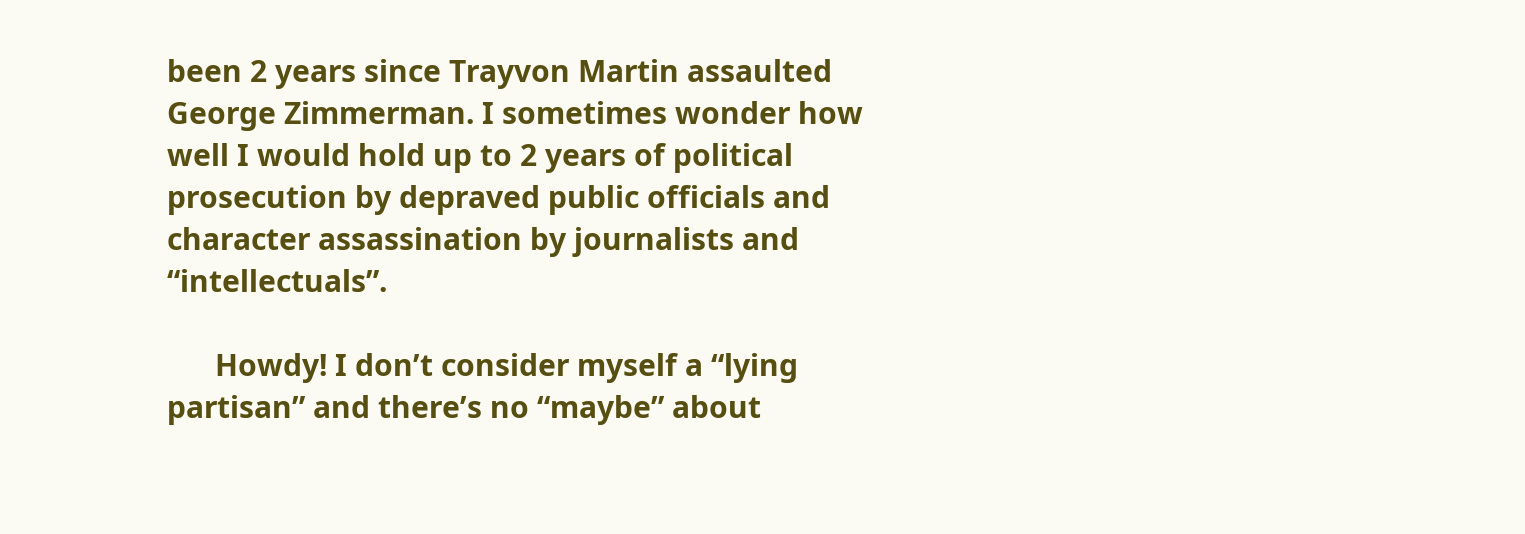been 2 years since Trayvon Martin assaulted George Zimmerman. I sometimes wonder how well I would hold up to 2 years of political prosecution by depraved public officials and character assassination by journalists and “intellectuals”.

      Howdy! I don’t consider myself a “lying partisan” and there’s no “maybe” about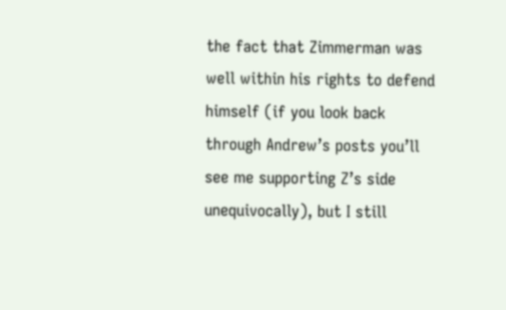the fact that Zimmerman was well within his rights to defend himself (if you look back through Andrew’s posts you’ll see me supporting Z’s side unequivocally), but I still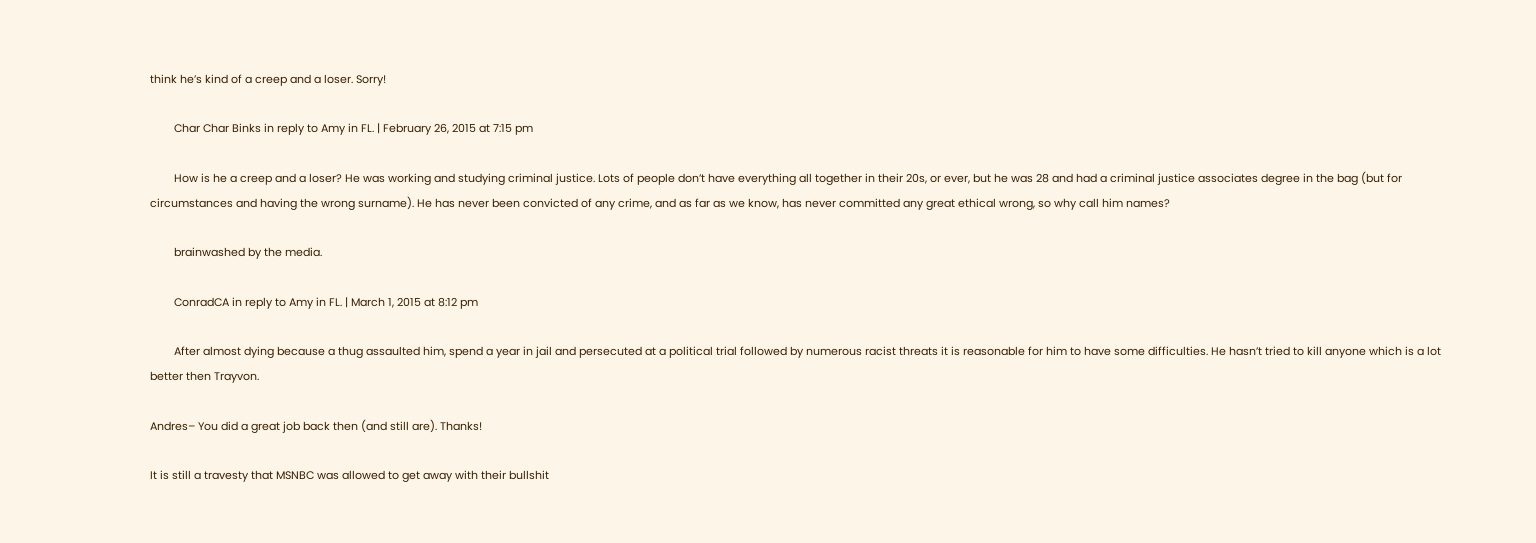think he’s kind of a creep and a loser. Sorry!

        Char Char Binks in reply to Amy in FL. | February 26, 2015 at 7:15 pm

        How is he a creep and a loser? He was working and studying criminal justice. Lots of people don’t have everything all together in their 20s, or ever, but he was 28 and had a criminal justice associates degree in the bag (but for circumstances and having the wrong surname). He has never been convicted of any crime, and as far as we know, has never committed any great ethical wrong, so why call him names?

        brainwashed by the media.

        ConradCA in reply to Amy in FL. | March 1, 2015 at 8:12 pm

        After almost dying because a thug assaulted him, spend a year in jail and persecuted at a political trial followed by numerous racist threats it is reasonable for him to have some difficulties. He hasn’t tried to kill anyone which is a lot better then Trayvon.

Andres– You did a great job back then (and still are). Thanks!

It is still a travesty that MSNBC was allowed to get away with their bullshit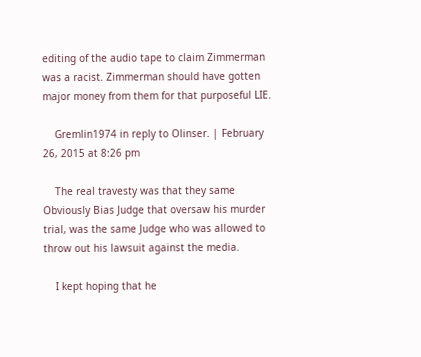editing of the audio tape to claim Zimmerman was a racist. Zimmerman should have gotten major money from them for that purposeful LIE.

    Gremlin1974 in reply to Olinser. | February 26, 2015 at 8:26 pm

    The real travesty was that they same Obviously Bias Judge that oversaw his murder trial, was the same Judge who was allowed to throw out his lawsuit against the media.

    I kept hoping that he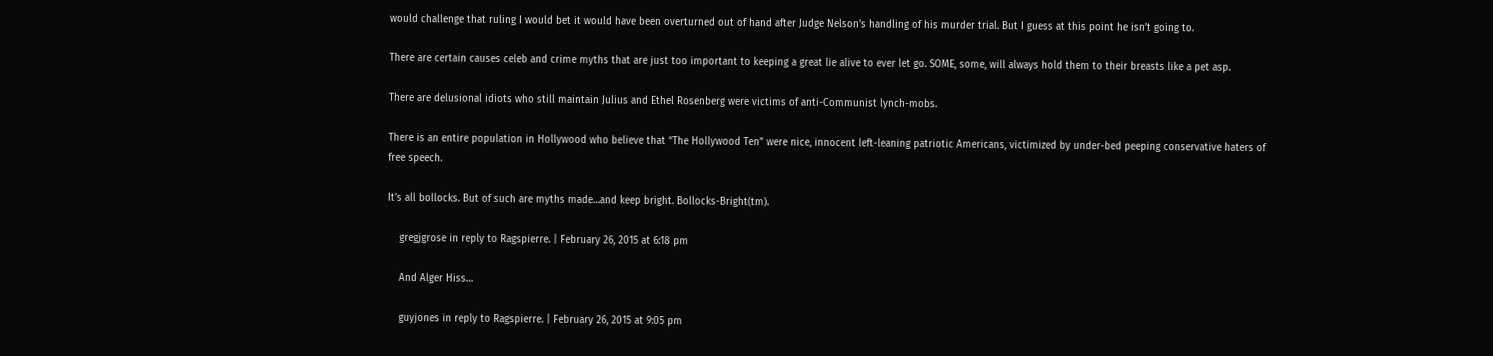would challenge that ruling I would bet it would have been overturned out of hand after Judge Nelson’s handling of his murder trial. But I guess at this point he isn’t going to.

There are certain causes celeb and crime myths that are just too important to keeping a great lie alive to ever let go. SOME, some, will always hold them to their breasts like a pet asp.

There are delusional idiots who still maintain Julius and Ethel Rosenberg were victims of anti-Communist lynch-mobs.

There is an entire population in Hollywood who believe that “The Hollywood Ten” were nice, innocent left-leaning patriotic Americans, victimized by under-bed peeping conservative haters of free speech.

It’s all bollocks. But of such are myths made…and keep bright. Bollocks-Bright(tm).

    gregjgrose in reply to Ragspierre. | February 26, 2015 at 6:18 pm

    And Alger Hiss…

    guyjones in reply to Ragspierre. | February 26, 2015 at 9:05 pm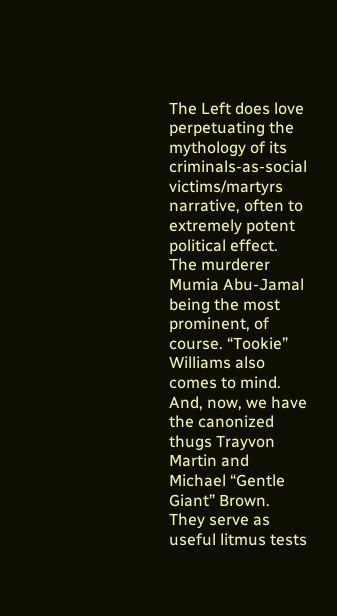The Left does love perpetuating the mythology of its criminals-as-social victims/martyrs narrative, often to extremely potent political effect. The murderer Mumia Abu-Jamal being the most prominent, of course. “Tookie” Williams also comes to mind. And, now, we have the canonized thugs Trayvon Martin and Michael “Gentle Giant” Brown. They serve as useful litmus tests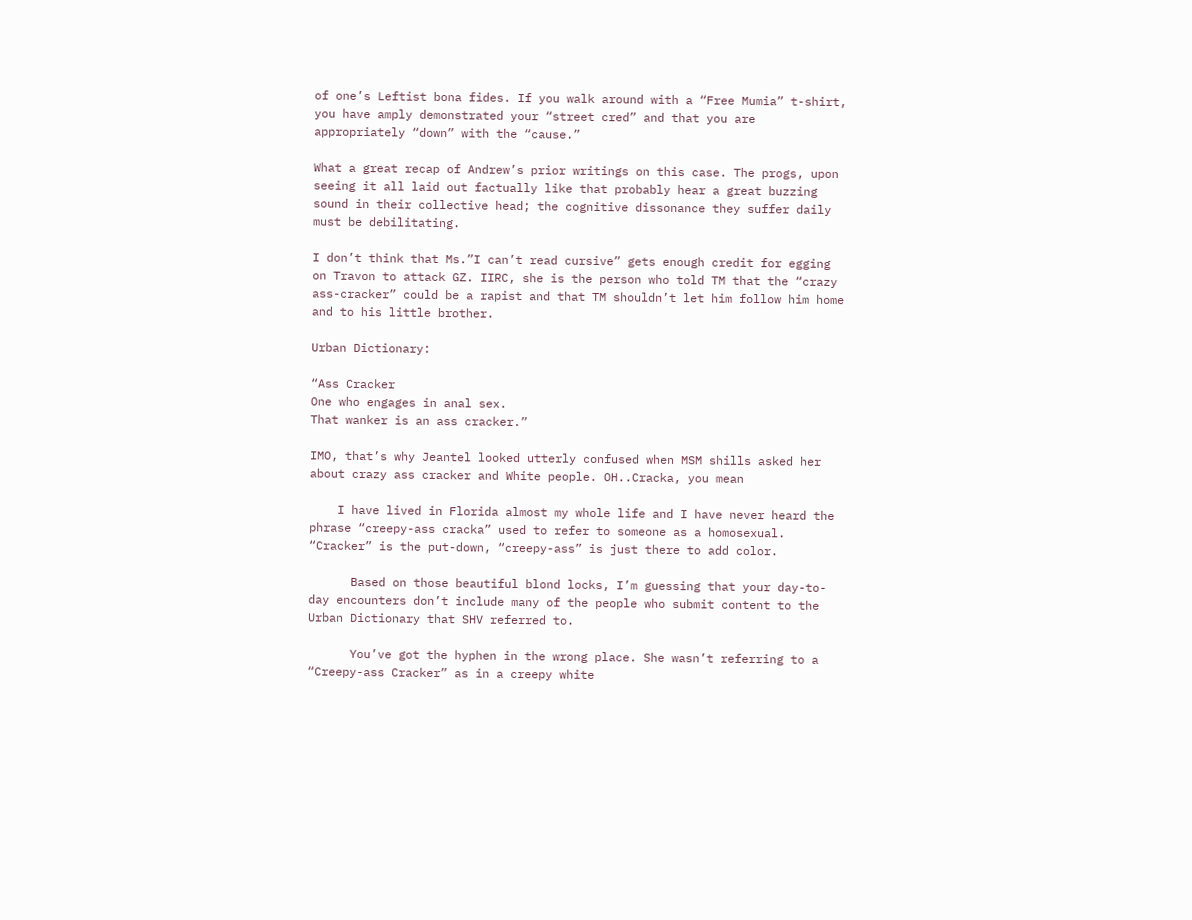of one’s Leftist bona fides. If you walk around with a “Free Mumia” t-shirt, you have amply demonstrated your “street cred” and that you are appropriately “down” with the “cause.”

What a great recap of Andrew’s prior writings on this case. The progs, upon seeing it all laid out factually like that probably hear a great buzzing sound in their collective head; the cognitive dissonance they suffer daily must be debilitating.

I don’t think that Ms.”I can’t read cursive” gets enough credit for egging on Travon to attack GZ. IIRC, she is the person who told TM that the “crazy ass-cracker” could be a rapist and that TM shouldn’t let him follow him home and to his little brother.

Urban Dictionary:

“Ass Cracker
One who engages in anal sex.
That wanker is an ass cracker.”

IMO, that’s why Jeantel looked utterly confused when MSM shills asked her about crazy ass cracker and White people. OH..Cracka, you mean

    I have lived in Florida almost my whole life and I have never heard the phrase “creepy-ass cracka” used to refer to someone as a homosexual. “Cracker” is the put-down, “creepy-ass” is just there to add color.

      Based on those beautiful blond locks, I’m guessing that your day-to-day encounters don’t include many of the people who submit content to the Urban Dictionary that SHV referred to.

      You’ve got the hyphen in the wrong place. She wasn’t referring to a “Creepy-ass Cracker” as in a creepy white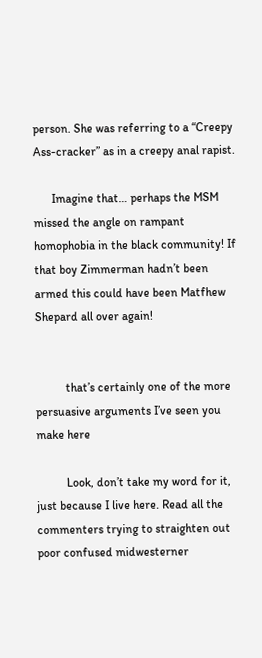person. She was referring to a “Creepy Ass-cracker” as in a creepy anal rapist.

      Imagine that… perhaps the MSM missed the angle on rampant homophobia in the black community! If that boy Zimmerman hadn’t been armed this could have been Matfhew Shepard all over again!


          that’s certainly one of the more persuasive arguments I’ve seen you make here

          Look, don’t take my word for it, just because I live here. Read all the commenters trying to straighten out poor confused midwesterner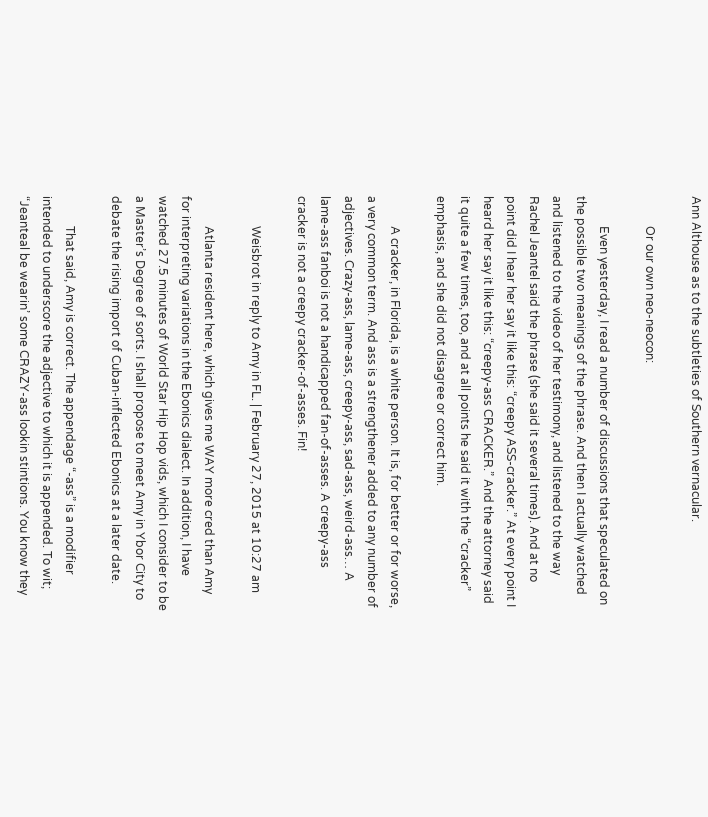Ann Althouse as to the subtleties of Southern vernacular.

          Or our own neo-neocon:

          Even yesterday, I read a number of discussions that speculated on the possible two meanings of the phrase. And then I actually watched and listened to the video of her testimony, and listened to the way Rachel Jeantel said the phrase (she said it several times). And at no point did I hear her say it like this: “creepy ASS-cracker.” At every point I heard her say it like this: “creepy-ass CRACKER.” And the attorney said it quite a few times, too, and at all points he said it with the “cracker” emphasis, and she did not disagree or correct him.

          A cracker, in Florida, is a white person. It is, for better or for worse, a very common term. And ass is a strengthener added to any number of adjectives. Crazy-ass, lame-ass, creepy-ass, sad-ass, weird-ass… A lame-ass fanboi is not a handicapped fan-of-asses. A creepy-ass cracker is not a creepy cracker-of-asses. Fin!

          Weisbrot in reply to Amy in FL. | February 27, 2015 at 10:27 am

          Atlanta resident here, which gives me WAY more cred than Amy for interpreting variations in the Ebonics dialect. In addition, I have watched 27.5 minutes of World Star Hip Hop vids, which I consider to be a Master’s Degree of sorts. I shall propose to meet Amy in Ybor City to debate the rising import of Cuban-inflected Ebonics at a later date.

          That said, Amy is correct. The appendage “-ass” is a modifier intended to underscore the adjective to which it is appended. To wit; “Jeanteal be wearin’ some CRAZY-ass lookin stintions. You know they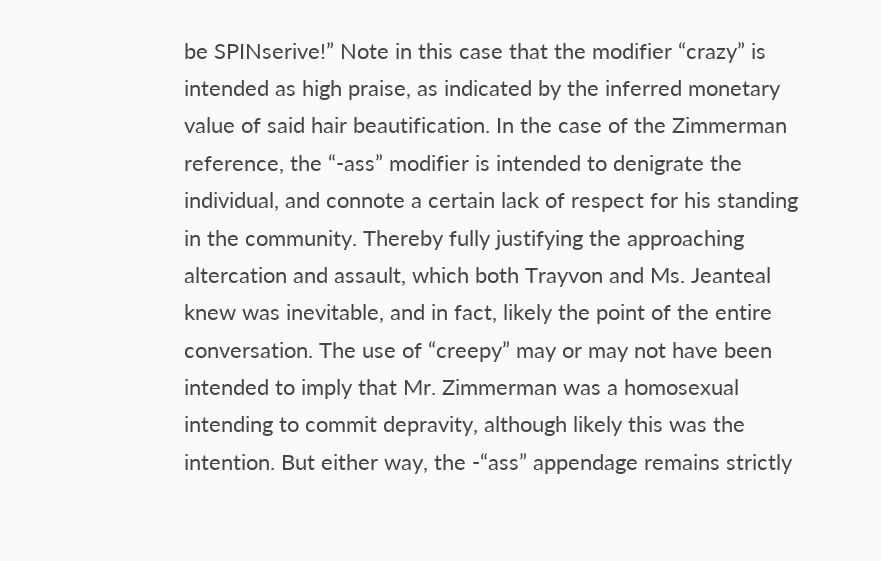be SPINserive!” Note in this case that the modifier “crazy” is intended as high praise, as indicated by the inferred monetary value of said hair beautification. In the case of the Zimmerman reference, the “-ass” modifier is intended to denigrate the individual, and connote a certain lack of respect for his standing in the community. Thereby fully justifying the approaching altercation and assault, which both Trayvon and Ms. Jeanteal knew was inevitable, and in fact, likely the point of the entire conversation. The use of “creepy” may or may not have been intended to imply that Mr. Zimmerman was a homosexual intending to commit depravity, although likely this was the intention. But either way, the -“ass” appendage remains strictly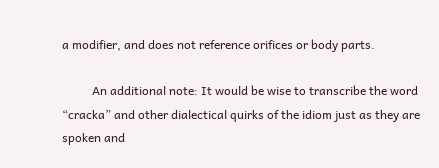a modifier, and does not reference orifices or body parts.

          An additional note: It would be wise to transcribe the word “cracka” and other dialectical quirks of the idiom just as they are spoken and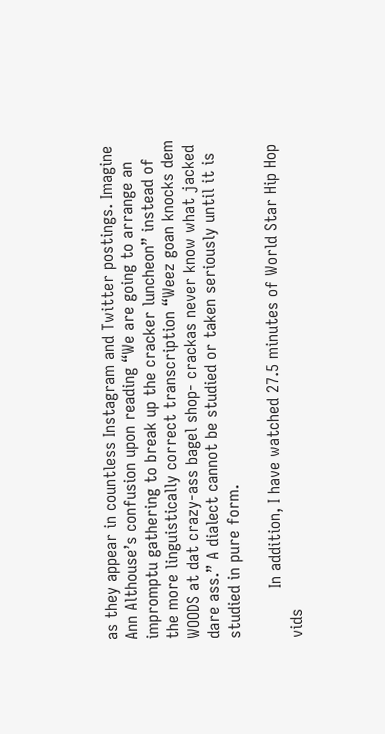as they appear in countless Instagram and Twitter postings. Imagine Ann Althouse’s confusion upon reading “We are going to arrange an impromptu gathering to break up the cracker luncheon” instead of the more linguistically correct transcription “Weez goan knocks dem WOODS at dat crazy-ass bagel shop- crackas never know what jacked dare ass.” A dialect cannot be studied or taken seriously until it is studied in pure form.

          In addition, I have watched 27.5 minutes of World Star Hip Hop vids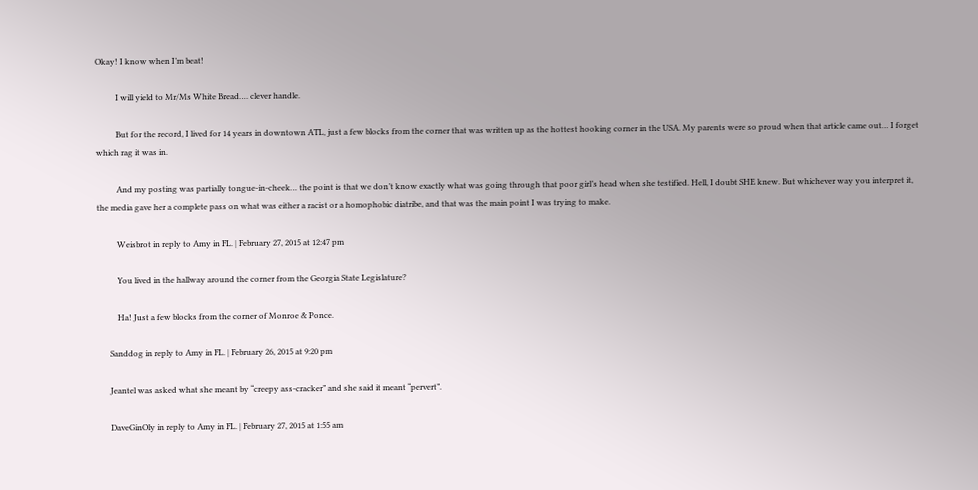Okay! I know when I’m beat!

          I will yield to Mr/Ms White Bread…. clever handle.

          But for the record, I lived for 14 years in downtown ATL, just a few blocks from the corner that was written up as the hottest hooking corner in the USA. My parents were so proud when that article came out… I forget which rag it was in.

          And my posting was partially tongue-in-cheek… the point is that we don’t know exactly what was going through that poor girl’s head when she testified. Hell, I doubt SHE knew. But whichever way you interpret it, the media gave her a complete pass on what was either a racist or a homophobic diatribe, and that was the main point I was trying to make.

          Weisbrot in reply to Amy in FL. | February 27, 2015 at 12:47 pm

          You lived in the hallway around the corner from the Georgia State Legislature?

          Ha! Just a few blocks from the corner of Monroe & Ponce.

      Sanddog in reply to Amy in FL. | February 26, 2015 at 9:20 pm

      Jeantel was asked what she meant by “creepy ass-cracker” and she said it meant “pervert”.

      DaveGinOly in reply to Amy in FL. | February 27, 2015 at 1:55 am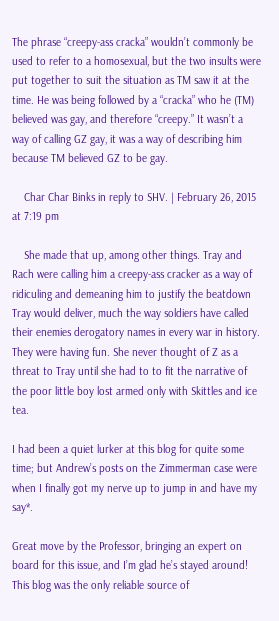The phrase “creepy-ass cracka” wouldn’t commonly be used to refer to a homosexual, but the two insults were put together to suit the situation as TM saw it at the time. He was being followed by a “cracka” who he (TM) believed was gay, and therefore “creepy.” It wasn’t a way of calling GZ gay, it was a way of describing him because TM believed GZ to be gay.

    Char Char Binks in reply to SHV. | February 26, 2015 at 7:19 pm

    She made that up, among other things. Tray and Rach were calling him a creepy-ass cracker as a way of ridiculing and demeaning him to justify the beatdown Tray would deliver, much the way soldiers have called their enemies derogatory names in every war in history. They were having fun. She never thought of Z as a threat to Tray until she had to to fit the narrative of the poor little boy lost armed only with Skittles and ice tea.

I had been a quiet lurker at this blog for quite some time; but Andrew’s posts on the Zimmerman case were when I finally got my nerve up to jump in and have my say*.

Great move by the Professor, bringing an expert on board for this issue, and I’m glad he’s stayed around! This blog was the only reliable source of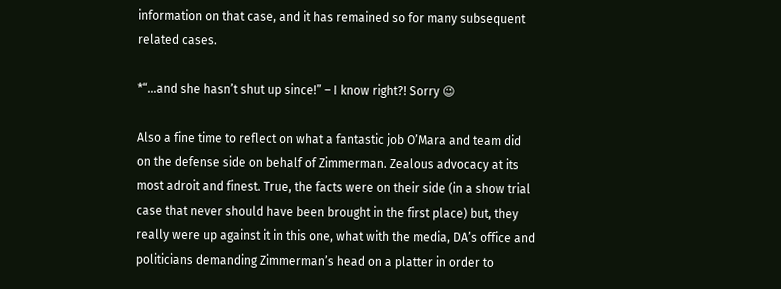information on that case, and it has remained so for many subsequent related cases.

*“…and she hasn’t shut up since!” – I know right?! Sorry 😉

Also a fine time to reflect on what a fantastic job O’Mara and team did on the defense side on behalf of Zimmerman. Zealous advocacy at its most adroit and finest. True, the facts were on their side (in a show trial case that never should have been brought in the first place) but, they really were up against it in this one, what with the media, DA’s office and politicians demanding Zimmerman’s head on a platter in order to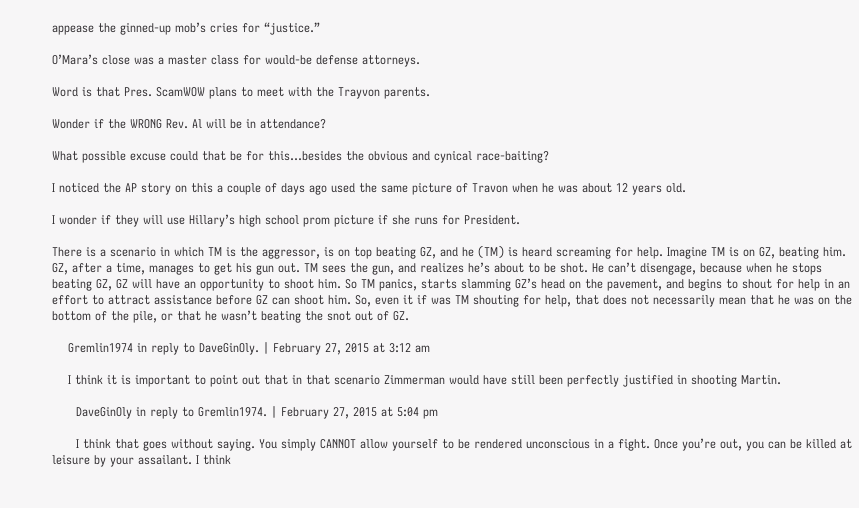appease the ginned-up mob’s cries for “justice.”

O’Mara’s close was a master class for would-be defense attorneys.

Word is that Pres. ScamWOW plans to meet with the Trayvon parents.

Wonder if the WRONG Rev. Al will be in attendance?

What possible excuse could that be for this…besides the obvious and cynical race-baiting?

I noticed the AP story on this a couple of days ago used the same picture of Travon when he was about 12 years old.

I wonder if they will use Hillary’s high school prom picture if she runs for President.

There is a scenario in which TM is the aggressor, is on top beating GZ, and he (TM) is heard screaming for help. Imagine TM is on GZ, beating him. GZ, after a time, manages to get his gun out. TM sees the gun, and realizes he’s about to be shot. He can’t disengage, because when he stops beating GZ, GZ will have an opportunity to shoot him. So TM panics, starts slamming GZ’s head on the pavement, and begins to shout for help in an effort to attract assistance before GZ can shoot him. So, even it if was TM shouting for help, that does not necessarily mean that he was on the bottom of the pile, or that he wasn’t beating the snot out of GZ.

    Gremlin1974 in reply to DaveGinOly. | February 27, 2015 at 3:12 am

    I think it is important to point out that in that scenario Zimmerman would have still been perfectly justified in shooting Martin.

      DaveGinOly in reply to Gremlin1974. | February 27, 2015 at 5:04 pm

      I think that goes without saying. You simply CANNOT allow yourself to be rendered unconscious in a fight. Once you’re out, you can be killed at leisure by your assailant. I think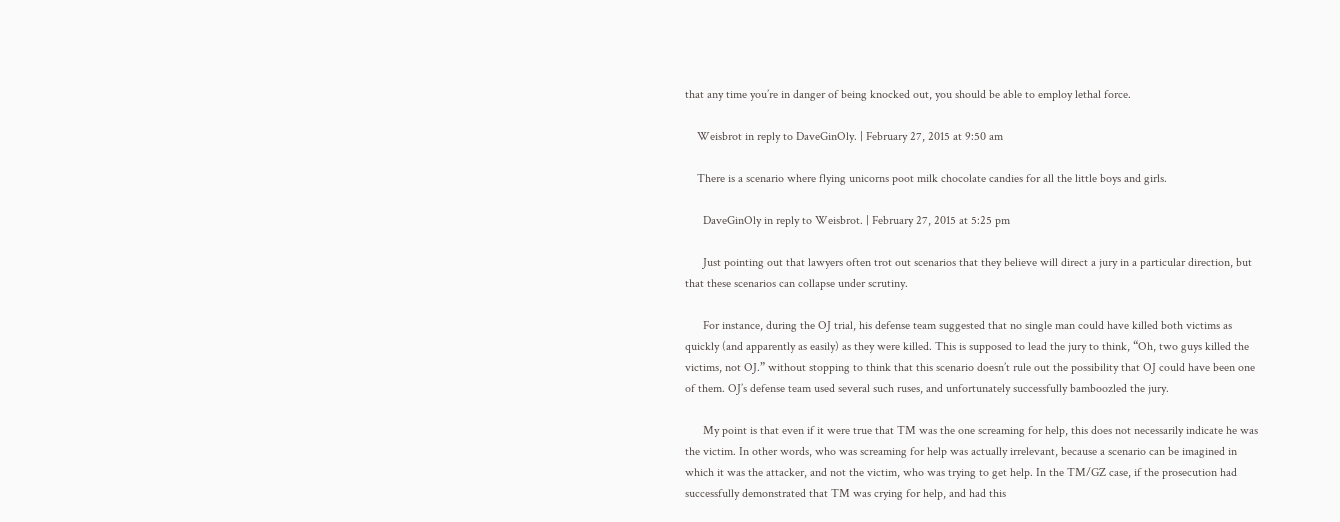that any time you’re in danger of being knocked out, you should be able to employ lethal force.

    Weisbrot in reply to DaveGinOly. | February 27, 2015 at 9:50 am

    There is a scenario where flying unicorns poot milk chocolate candies for all the little boys and girls.

      DaveGinOly in reply to Weisbrot. | February 27, 2015 at 5:25 pm

      Just pointing out that lawyers often trot out scenarios that they believe will direct a jury in a particular direction, but that these scenarios can collapse under scrutiny.

      For instance, during the OJ trial, his defense team suggested that no single man could have killed both victims as quickly (and apparently as easily) as they were killed. This is supposed to lead the jury to think, “Oh, two guys killed the victims, not OJ.” without stopping to think that this scenario doesn’t rule out the possibility that OJ could have been one of them. OJ’s defense team used several such ruses, and unfortunately successfully bamboozled the jury.

      My point is that even if it were true that TM was the one screaming for help, this does not necessarily indicate he was the victim. In other words, who was screaming for help was actually irrelevant, because a scenario can be imagined in which it was the attacker, and not the victim, who was trying to get help. In the TM/GZ case, if the prosecution had successfully demonstrated that TM was crying for help, and had this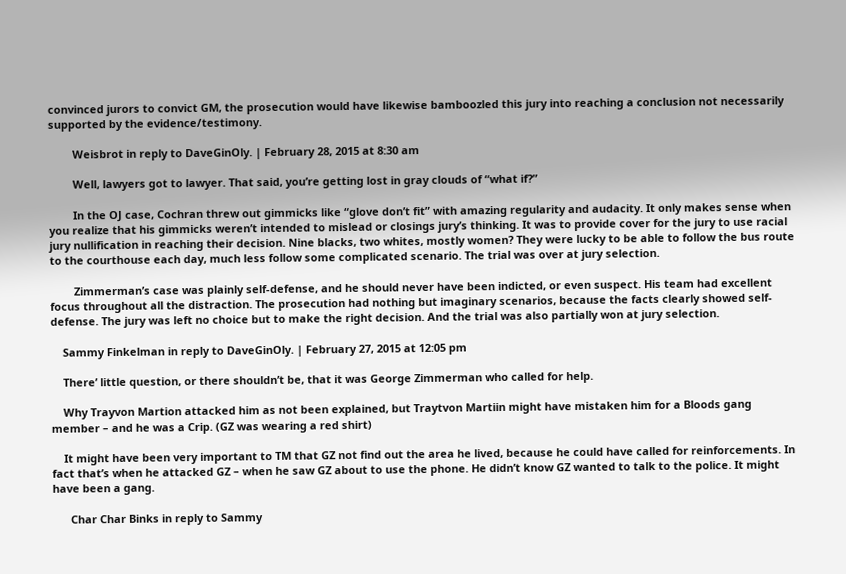convinced jurors to convict GM, the prosecution would have likewise bamboozled this jury into reaching a conclusion not necessarily supported by the evidence/testimony.

        Weisbrot in reply to DaveGinOly. | February 28, 2015 at 8:30 am

        Well, lawyers got to lawyer. That said, you’re getting lost in gray clouds of “what if?”

        In the OJ case, Cochran threw out gimmicks like “glove don’t fit” with amazing regularity and audacity. It only makes sense when you realize that his gimmicks weren’t intended to mislead or closings jury’s thinking. It was to provide cover for the jury to use racial jury nullification in reaching their decision. Nine blacks, two whites, mostly women? They were lucky to be able to follow the bus route to the courthouse each day, much less follow some complicated scenario. The trial was over at jury selection.

        Zimmerman’s case was plainly self-defense, and he should never have been indicted, or even suspect. His team had excellent focus throughout all the distraction. The prosecution had nothing but imaginary scenarios, because the facts clearly showed self-defense. The jury was left no choice but to make the right decision. And the trial was also partially won at jury selection.

    Sammy Finkelman in reply to DaveGinOly. | February 27, 2015 at 12:05 pm

    There’ little question, or there shouldn’t be, that it was George Zimmerman who called for help.

    Why Trayvon Martion attacked him as not been explained, but Traytvon Martiin might have mistaken him for a Bloods gang member – and he was a Crip. (GZ was wearing a red shirt)

    It might have been very important to TM that GZ not find out the area he lived, because he could have called for reinforcements. In fact that’s when he attacked GZ – when he saw GZ about to use the phone. He didn’t know GZ wanted to talk to the police. It might have been a gang.

      Char Char Binks in reply to Sammy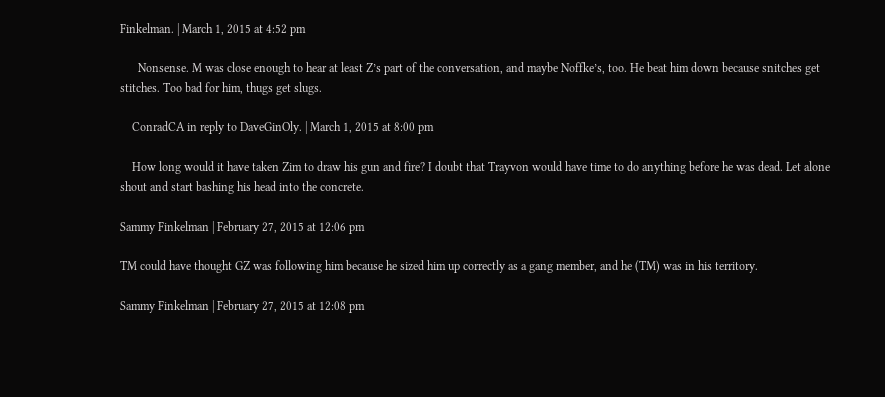Finkelman. | March 1, 2015 at 4:52 pm

      Nonsense. M was close enough to hear at least Z’s part of the conversation, and maybe Noffke’s, too. He beat him down because snitches get stitches. Too bad for him, thugs get slugs.

    ConradCA in reply to DaveGinOly. | March 1, 2015 at 8:00 pm

    How long would it have taken Zim to draw his gun and fire? I doubt that Trayvon would have time to do anything before he was dead. Let alone shout and start bashing his head into the concrete.

Sammy Finkelman | February 27, 2015 at 12:06 pm

TM could have thought GZ was following him because he sized him up correctly as a gang member, and he (TM) was in his territory.

Sammy Finkelman | February 27, 2015 at 12:08 pm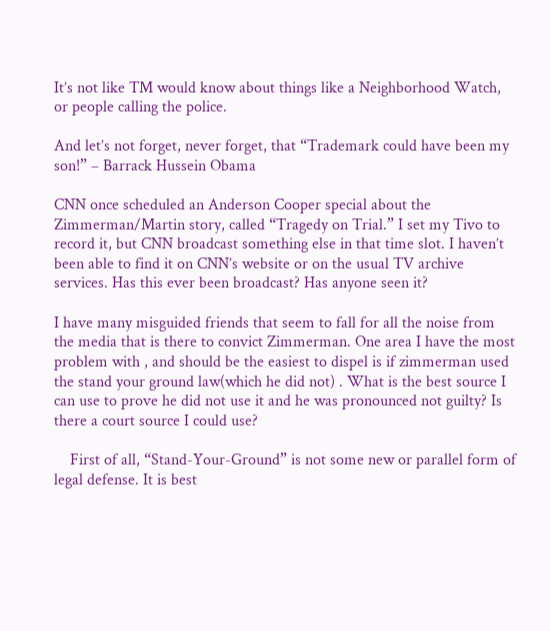It’s not like TM would know about things like a Neighborhood Watch, or people calling the police.

And let’s not forget, never forget, that “Trademark could have been my son!” – Barrack Hussein Obama

CNN once scheduled an Anderson Cooper special about the Zimmerman/Martin story, called “Tragedy on Trial.” I set my Tivo to record it, but CNN broadcast something else in that time slot. I haven’t been able to find it on CNN’s website or on the usual TV archive services. Has this ever been broadcast? Has anyone seen it?

I have many misguided friends that seem to fall for all the noise from the media that is there to convict Zimmerman. One area I have the most problem with , and should be the easiest to dispel is if zimmerman used the stand your ground law(which he did not) . What is the best source I can use to prove he did not use it and he was pronounced not guilty? Is there a court source I could use?

    First of all, “Stand-Your-Ground” is not some new or parallel form of legal defense. It is best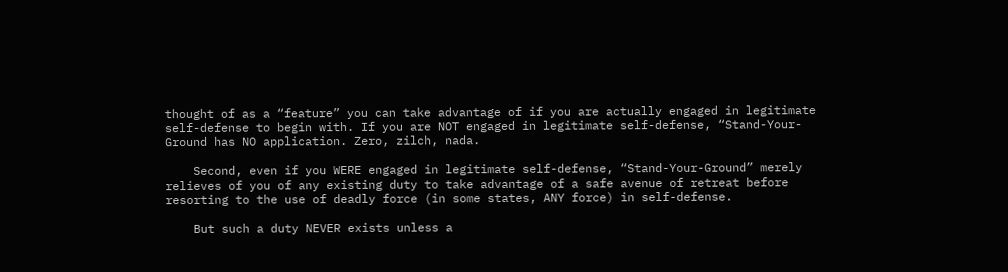thought of as a “feature” you can take advantage of if you are actually engaged in legitimate self-defense to begin with. If you are NOT engaged in legitimate self-defense, “Stand-Your-Ground has NO application. Zero, zilch, nada.

    Second, even if you WERE engaged in legitimate self-defense, “Stand-Your-Ground” merely relieves of you of any existing duty to take advantage of a safe avenue of retreat before resorting to the use of deadly force (in some states, ANY force) in self-defense.

    But such a duty NEVER exists unless a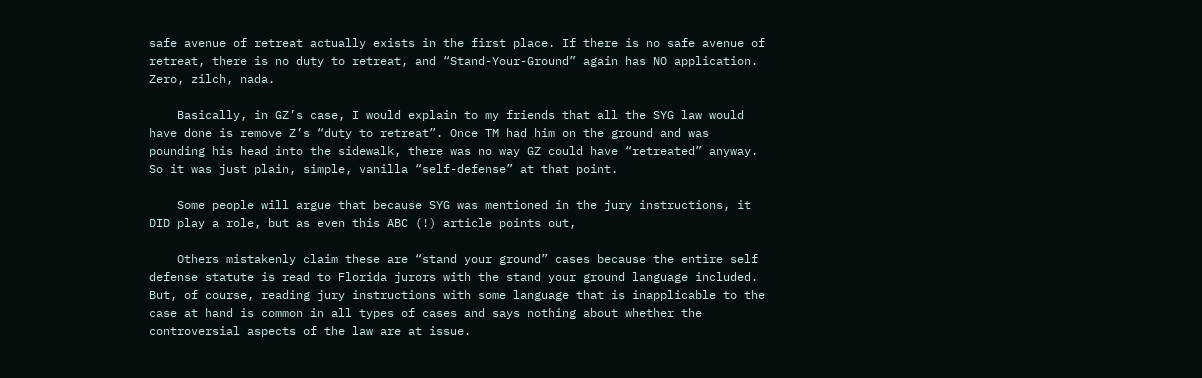safe avenue of retreat actually exists in the first place. If there is no safe avenue of retreat, there is no duty to retreat, and “Stand-Your-Ground” again has NO application. Zero, zilch, nada.

    Basically, in GZ’s case, I would explain to my friends that all the SYG law would have done is remove Z’s “duty to retreat”. Once TM had him on the ground and was pounding his head into the sidewalk, there was no way GZ could have “retreated” anyway. So it was just plain, simple, vanilla “self-defense” at that point.

    Some people will argue that because SYG was mentioned in the jury instructions, it DID play a role, but as even this ABC (!) article points out,

    Others mistakenly claim these are “stand your ground” cases because the entire self defense statute is read to Florida jurors with the stand your ground language included. But, of course, reading jury instructions with some language that is inapplicable to the case at hand is common in all types of cases and says nothing about whether the controversial aspects of the law are at issue.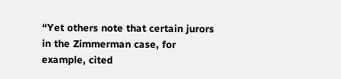“Yet others note that certain jurors in the Zimmerman case, for example, cited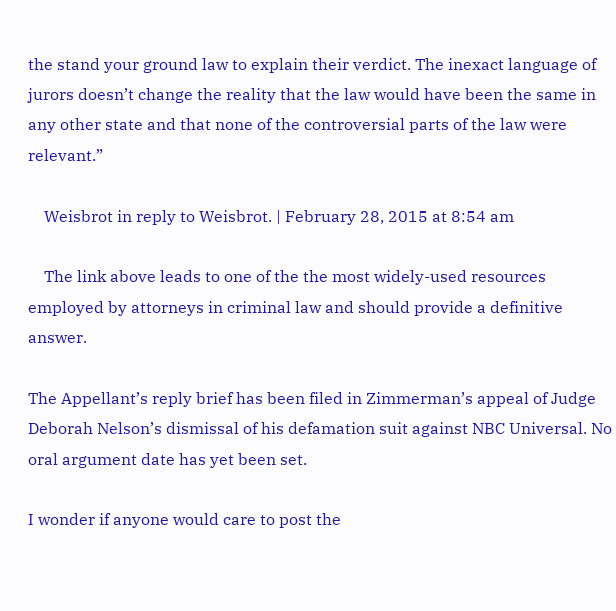the stand your ground law to explain their verdict. The inexact language of jurors doesn’t change the reality that the law would have been the same in any other state and that none of the controversial parts of the law were relevant.”

    Weisbrot in reply to Weisbrot. | February 28, 2015 at 8:54 am

    The link above leads to one of the the most widely-used resources employed by attorneys in criminal law and should provide a definitive answer.

The Appellant’s reply brief has been filed in Zimmerman’s appeal of Judge Deborah Nelson’s dismissal of his defamation suit against NBC Universal. No oral argument date has yet been set.

I wonder if anyone would care to post the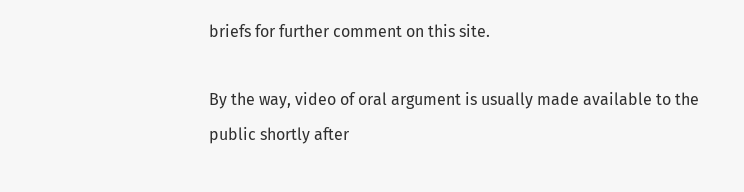briefs for further comment on this site.

By the way, video of oral argument is usually made available to the public shortly after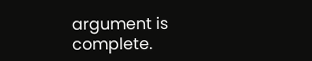argument is complete.